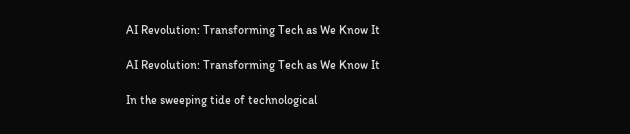AI Revolution: Transforming Tech as We Know It

AI Revolution: Transforming Tech as We Know It

In the sweeping tide of technological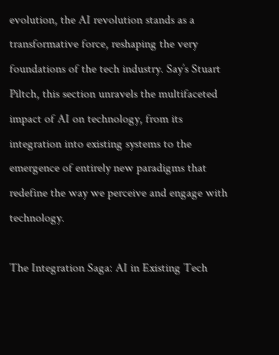evolution, the AI revolution stands as a transformative force, reshaping the very foundations of the tech industry. Say’s Stuart Piltch, this section unravels the multifaceted impact of AI on technology, from its integration into existing systems to the emergence of entirely new paradigms that redefine the way we perceive and engage with technology.

The Integration Saga: AI in Existing Tech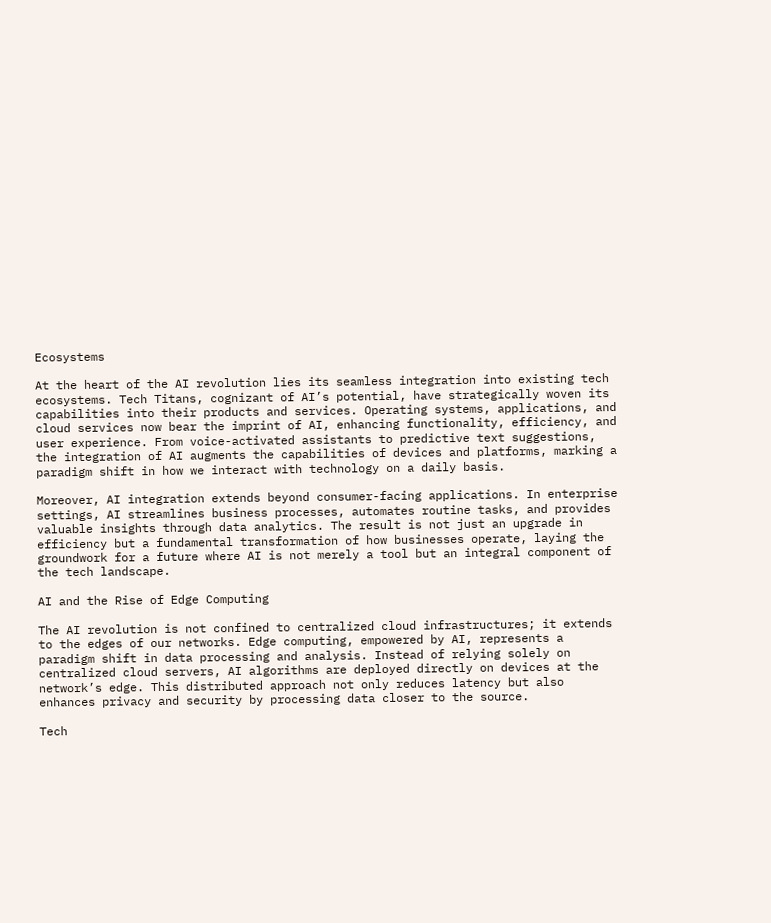Ecosystems

At the heart of the AI revolution lies its seamless integration into existing tech ecosystems. Tech Titans, cognizant of AI’s potential, have strategically woven its capabilities into their products and services. Operating systems, applications, and cloud services now bear the imprint of AI, enhancing functionality, efficiency, and user experience. From voice-activated assistants to predictive text suggestions, the integration of AI augments the capabilities of devices and platforms, marking a paradigm shift in how we interact with technology on a daily basis.

Moreover, AI integration extends beyond consumer-facing applications. In enterprise settings, AI streamlines business processes, automates routine tasks, and provides valuable insights through data analytics. The result is not just an upgrade in efficiency but a fundamental transformation of how businesses operate, laying the groundwork for a future where AI is not merely a tool but an integral component of the tech landscape.

AI and the Rise of Edge Computing

The AI revolution is not confined to centralized cloud infrastructures; it extends to the edges of our networks. Edge computing, empowered by AI, represents a paradigm shift in data processing and analysis. Instead of relying solely on centralized cloud servers, AI algorithms are deployed directly on devices at the network’s edge. This distributed approach not only reduces latency but also enhances privacy and security by processing data closer to the source.

Tech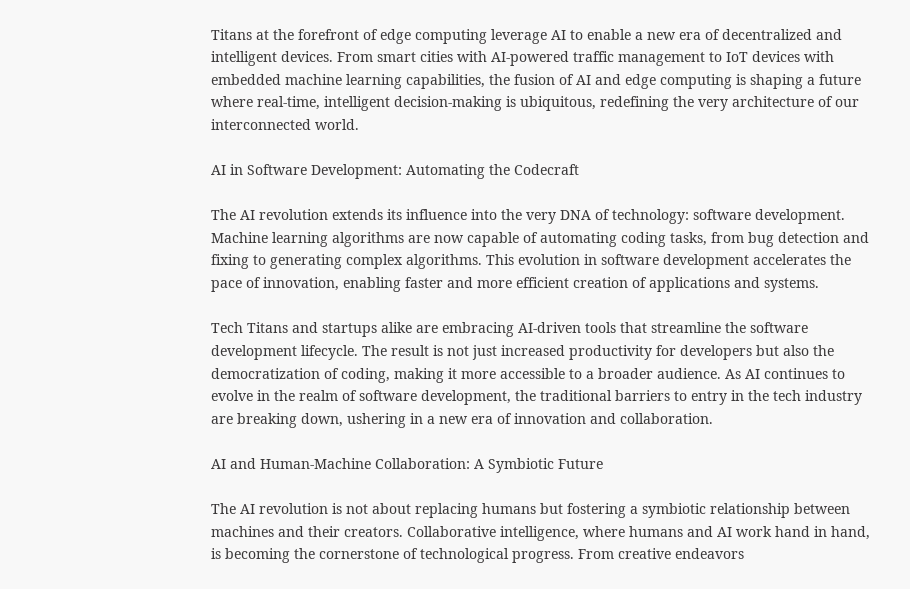Titans at the forefront of edge computing leverage AI to enable a new era of decentralized and intelligent devices. From smart cities with AI-powered traffic management to IoT devices with embedded machine learning capabilities, the fusion of AI and edge computing is shaping a future where real-time, intelligent decision-making is ubiquitous, redefining the very architecture of our interconnected world.

AI in Software Development: Automating the Codecraft

The AI revolution extends its influence into the very DNA of technology: software development. Machine learning algorithms are now capable of automating coding tasks, from bug detection and fixing to generating complex algorithms. This evolution in software development accelerates the pace of innovation, enabling faster and more efficient creation of applications and systems.

Tech Titans and startups alike are embracing AI-driven tools that streamline the software development lifecycle. The result is not just increased productivity for developers but also the democratization of coding, making it more accessible to a broader audience. As AI continues to evolve in the realm of software development, the traditional barriers to entry in the tech industry are breaking down, ushering in a new era of innovation and collaboration.

AI and Human-Machine Collaboration: A Symbiotic Future

The AI revolution is not about replacing humans but fostering a symbiotic relationship between machines and their creators. Collaborative intelligence, where humans and AI work hand in hand, is becoming the cornerstone of technological progress. From creative endeavors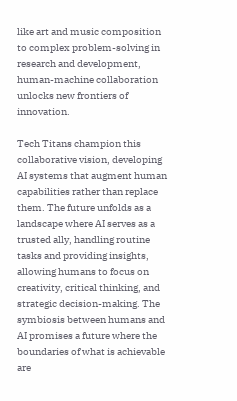like art and music composition to complex problem-solving in research and development, human-machine collaboration unlocks new frontiers of innovation.

Tech Titans champion this collaborative vision, developing AI systems that augment human capabilities rather than replace them. The future unfolds as a landscape where AI serves as a trusted ally, handling routine tasks and providing insights, allowing humans to focus on creativity, critical thinking, and strategic decision-making. The symbiosis between humans and AI promises a future where the boundaries of what is achievable are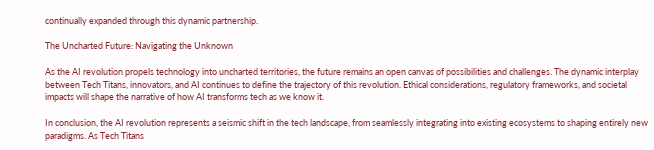continually expanded through this dynamic partnership.

The Uncharted Future: Navigating the Unknown

As the AI revolution propels technology into uncharted territories, the future remains an open canvas of possibilities and challenges. The dynamic interplay between Tech Titans, innovators, and AI continues to define the trajectory of this revolution. Ethical considerations, regulatory frameworks, and societal impacts will shape the narrative of how AI transforms tech as we know it.

In conclusion, the AI revolution represents a seismic shift in the tech landscape, from seamlessly integrating into existing ecosystems to shaping entirely new paradigms. As Tech Titans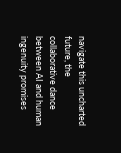navigate this uncharted future, the collaborative dance between AI and human ingenuity promises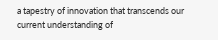a tapestry of innovation that transcends our current understanding of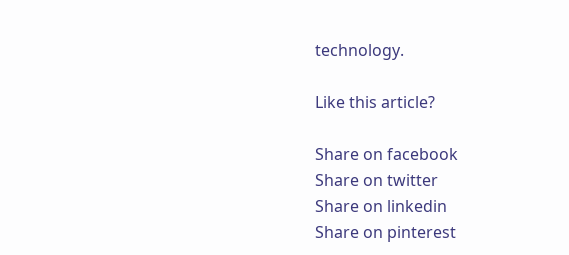technology.

Like this article?

Share on facebook
Share on twitter
Share on linkedin
Share on pinterest